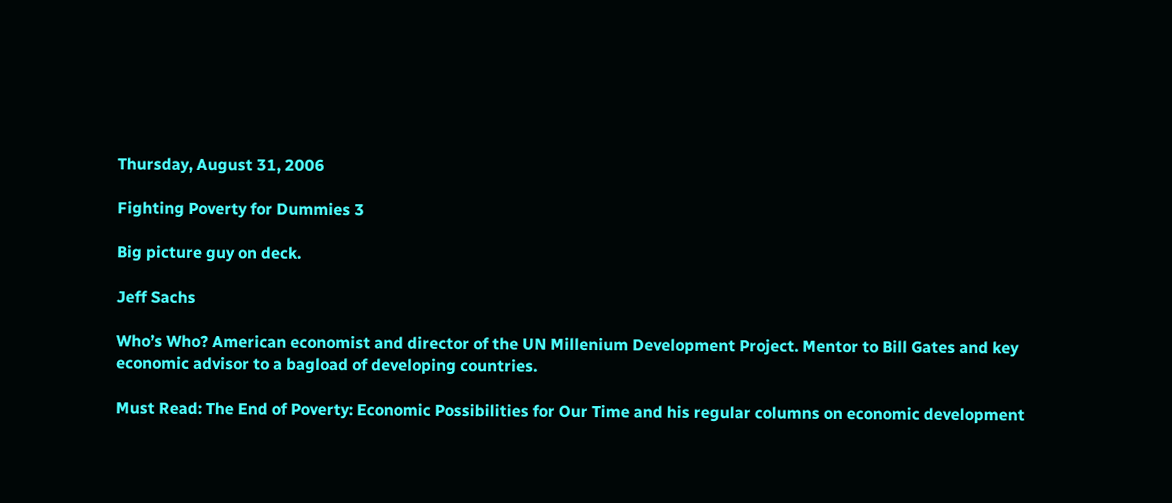Thursday, August 31, 2006

Fighting Poverty for Dummies 3

Big picture guy on deck.

Jeff Sachs

Who’s Who? American economist and director of the UN Millenium Development Project. Mentor to Bill Gates and key economic advisor to a bagload of developing countries.

Must Read: The End of Poverty: Economic Possibilities for Our Time and his regular columns on economic development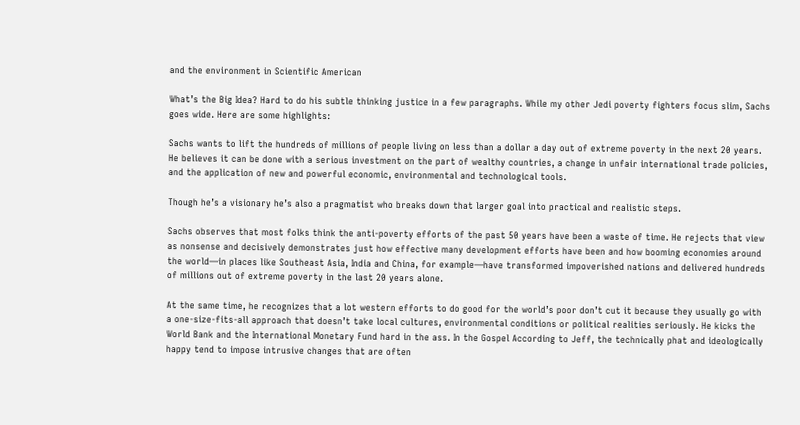and the environment in Scientific American

What’s the Big Idea? Hard to do his subtle thinking justice in a few paragraphs. While my other Jedi poverty fighters focus slim, Sachs goes wide. Here are some highlights:

Sachs wants to lift the hundreds of millions of people living on less than a dollar a day out of extreme poverty in the next 20 years. He believes it can be done with a serious investment on the part of wealthy countries, a change in unfair international trade policies, and the application of new and powerful economic, environmental and technological tools.

Though he’s a visionary he’s also a pragmatist who breaks down that larger goal into practical and realistic steps.

Sachs observes that most folks think the anti-poverty efforts of the past 50 years have been a waste of time. He rejects that view as nonsense and decisively demonstrates just how effective many development efforts have been and how booming economies around the world—in places like Southeast Asia, India and China, for example—have transformed impoverished nations and delivered hundreds of millions out of extreme poverty in the last 20 years alone.

At the same time, he recognizes that a lot western efforts to do good for the world’s poor don’t cut it because they usually go with a one-size-fits-all approach that doesn’t take local cultures, environmental conditions or political realities seriously. He kicks the World Bank and the International Monetary Fund hard in the ass. In the Gospel According to Jeff, the technically phat and ideologically happy tend to impose intrusive changes that are often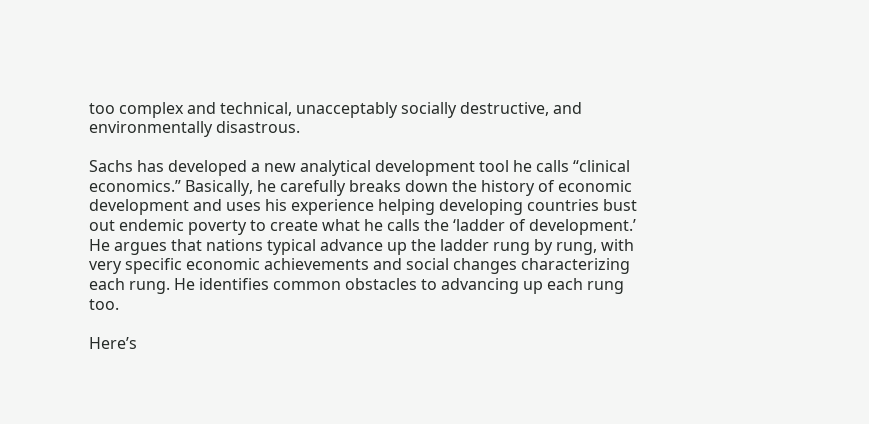too complex and technical, unacceptably socially destructive, and environmentally disastrous.

Sachs has developed a new analytical development tool he calls “clinical economics.” Basically, he carefully breaks down the history of economic development and uses his experience helping developing countries bust out endemic poverty to create what he calls the ‘ladder of development.’ He argues that nations typical advance up the ladder rung by rung, with very specific economic achievements and social changes characterizing each rung. He identifies common obstacles to advancing up each rung too.

Here’s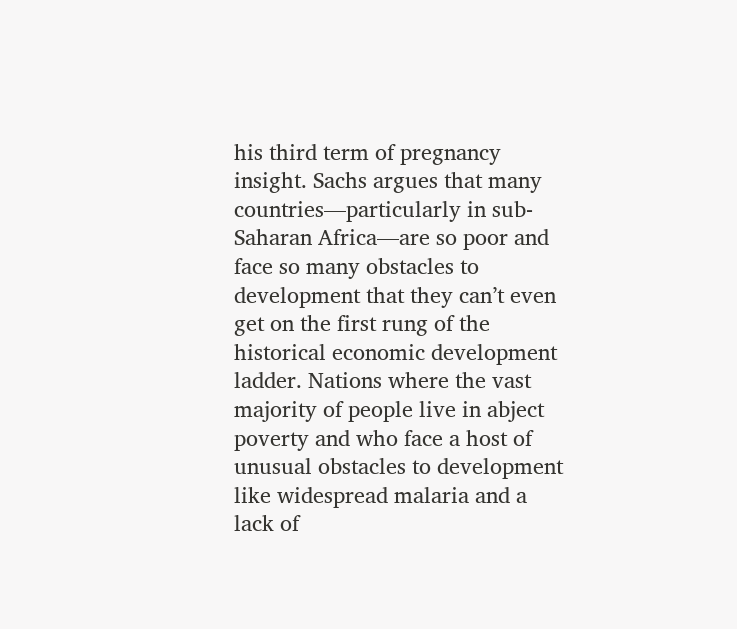his third term of pregnancy insight. Sachs argues that many countries—particularly in sub-Saharan Africa—are so poor and face so many obstacles to development that they can’t even get on the first rung of the historical economic development ladder. Nations where the vast majority of people live in abject poverty and who face a host of unusual obstacles to development like widespread malaria and a lack of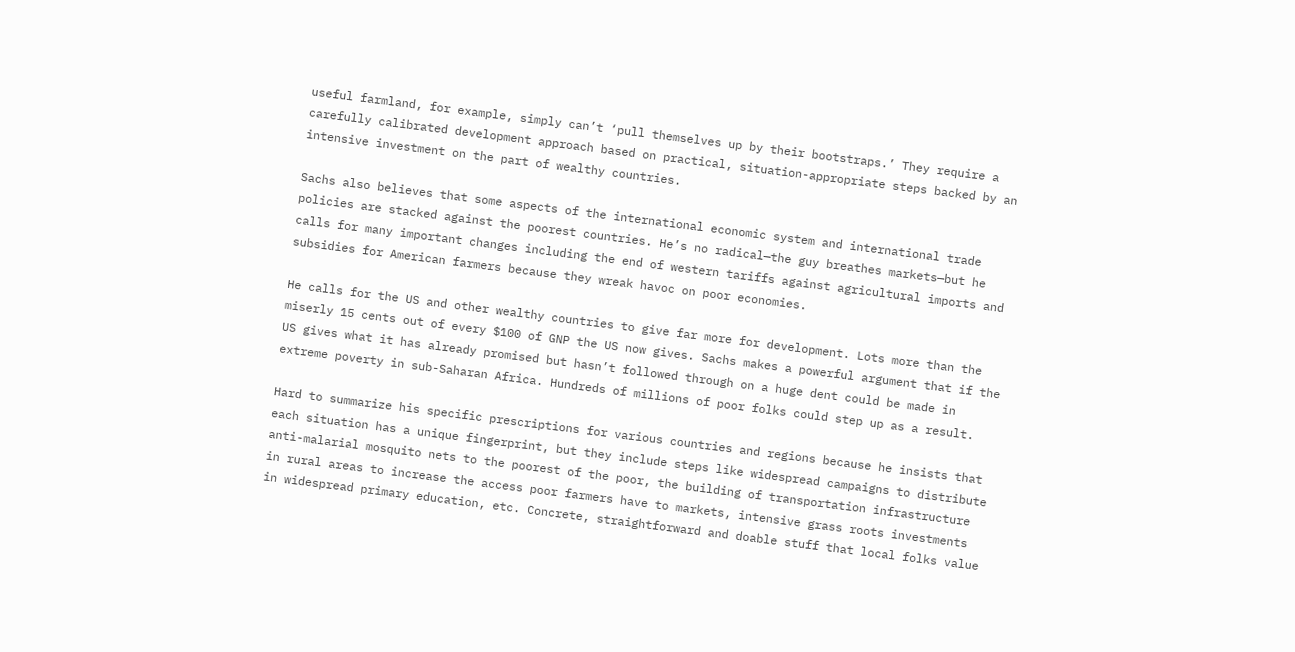useful farmland, for example, simply can’t ‘pull themselves up by their bootstraps.’ They require a carefully calibrated development approach based on practical, situation-appropriate steps backed by an intensive investment on the part of wealthy countries.

Sachs also believes that some aspects of the international economic system and international trade policies are stacked against the poorest countries. He’s no radical—the guy breathes markets—but he calls for many important changes including the end of western tariffs against agricultural imports and subsidies for American farmers because they wreak havoc on poor economies.

He calls for the US and other wealthy countries to give far more for development. Lots more than the miserly 15 cents out of every $100 of GNP the US now gives. Sachs makes a powerful argument that if the US gives what it has already promised but hasn’t followed through on a huge dent could be made in extreme poverty in sub-Saharan Africa. Hundreds of millions of poor folks could step up as a result.

Hard to summarize his specific prescriptions for various countries and regions because he insists that each situation has a unique fingerprint, but they include steps like widespread campaigns to distribute anti-malarial mosquito nets to the poorest of the poor, the building of transportation infrastructure in rural areas to increase the access poor farmers have to markets, intensive grass roots investments in widespread primary education, etc. Concrete, straightforward and doable stuff that local folks value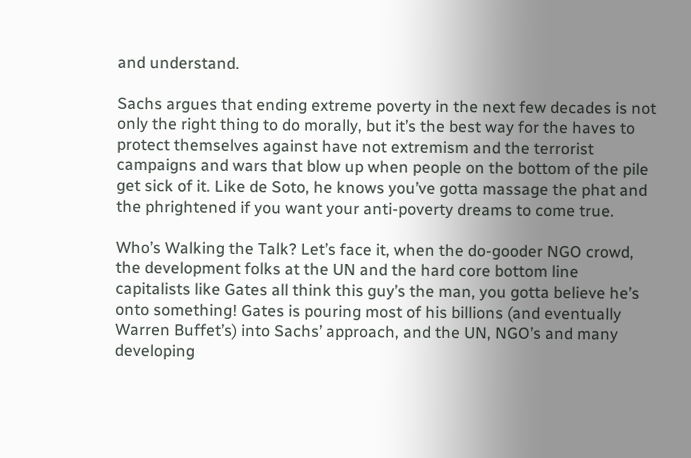and understand.

Sachs argues that ending extreme poverty in the next few decades is not only the right thing to do morally, but it’s the best way for the haves to protect themselves against have not extremism and the terrorist campaigns and wars that blow up when people on the bottom of the pile get sick of it. Like de Soto, he knows you’ve gotta massage the phat and the phrightened if you want your anti-poverty dreams to come true.

Who’s Walking the Talk? Let’s face it, when the do-gooder NGO crowd, the development folks at the UN and the hard core bottom line capitalists like Gates all think this guy’s the man, you gotta believe he’s onto something! Gates is pouring most of his billions (and eventually Warren Buffet’s) into Sachs’ approach, and the UN, NGO’s and many developing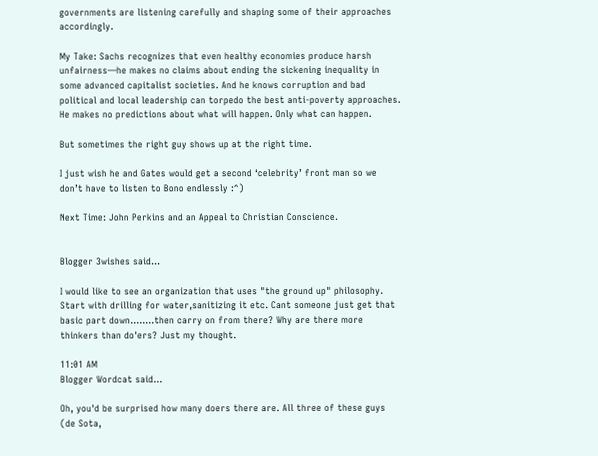governments are listening carefully and shaping some of their approaches accordingly.

My Take: Sachs recognizes that even healthy economies produce harsh unfairness—he makes no claims about ending the sickening inequality in some advanced capitalist societies. And he knows corruption and bad political and local leadership can torpedo the best anti-poverty approaches. He makes no predictions about what will happen. Only what can happen.

But sometimes the right guy shows up at the right time.

I just wish he and Gates would get a second ‘celebrity’ front man so we don’t have to listen to Bono endlessly :^)

Next Time: John Perkins and an Appeal to Christian Conscience.


Blogger 3wishes said...

I would like to see an organization that uses "the ground up" philosophy. Start with drilling for water,sanitizing it etc. Cant someone just get that basic part down........then carry on from there? Why are there more thinkers than do'ers? Just my thought.

11:01 AM
Blogger Wordcat said...

Oh, you'd be surprised how many doers there are. All three of these guys (de Sota,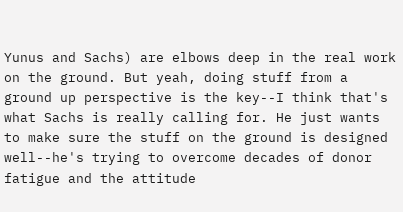Yunus and Sachs) are elbows deep in the real work on the ground. But yeah, doing stuff from a ground up perspective is the key--I think that's what Sachs is really calling for. He just wants to make sure the stuff on the ground is designed well--he's trying to overcome decades of donor fatigue and the attitude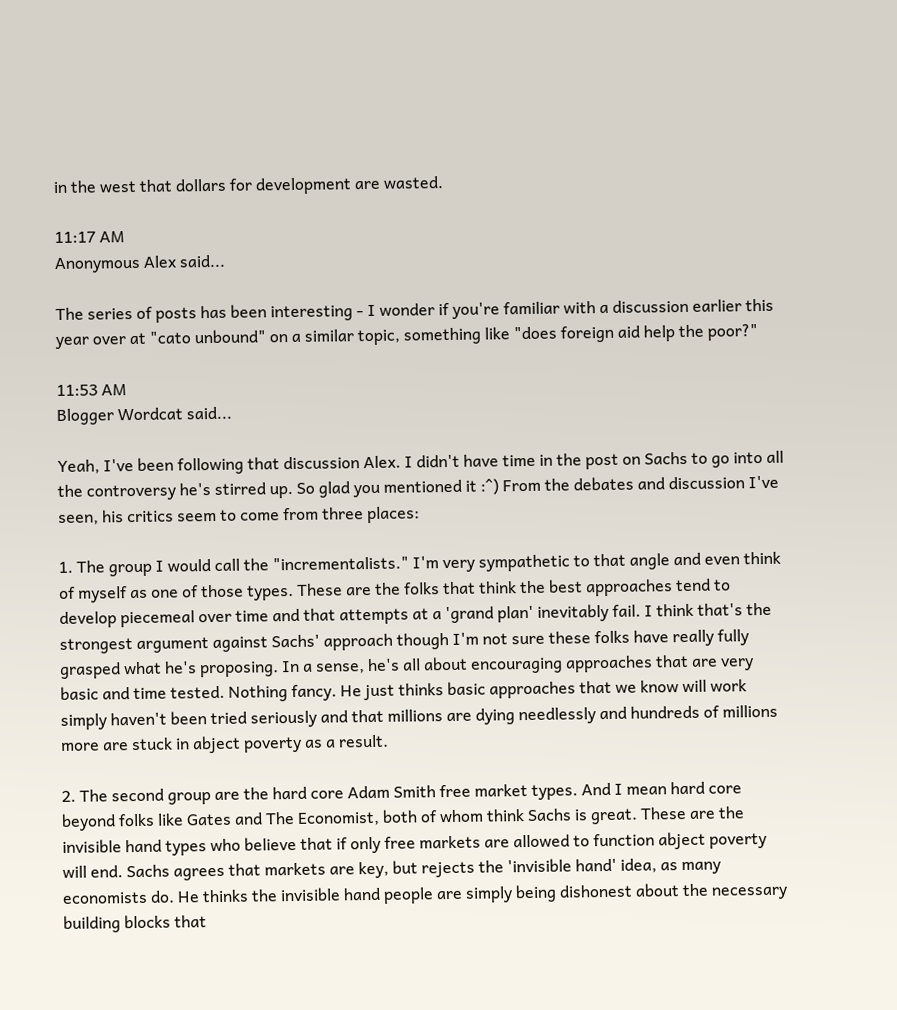in the west that dollars for development are wasted.

11:17 AM
Anonymous Alex said...

The series of posts has been interesting - I wonder if you're familiar with a discussion earlier this year over at "cato unbound" on a similar topic, something like "does foreign aid help the poor?"

11:53 AM
Blogger Wordcat said...

Yeah, I've been following that discussion Alex. I didn't have time in the post on Sachs to go into all the controversy he's stirred up. So glad you mentioned it :^) From the debates and discussion I've seen, his critics seem to come from three places:

1. The group I would call the "incrementalists." I'm very sympathetic to that angle and even think of myself as one of those types. These are the folks that think the best approaches tend to develop piecemeal over time and that attempts at a 'grand plan' inevitably fail. I think that's the strongest argument against Sachs' approach though I'm not sure these folks have really fully grasped what he's proposing. In a sense, he's all about encouraging approaches that are very basic and time tested. Nothing fancy. He just thinks basic approaches that we know will work simply haven't been tried seriously and that millions are dying needlessly and hundreds of millions more are stuck in abject poverty as a result.

2. The second group are the hard core Adam Smith free market types. And I mean hard core beyond folks like Gates and The Economist, both of whom think Sachs is great. These are the invisible hand types who believe that if only free markets are allowed to function abject poverty will end. Sachs agrees that markets are key, but rejects the 'invisible hand' idea, as many economists do. He thinks the invisible hand people are simply being dishonest about the necessary building blocks that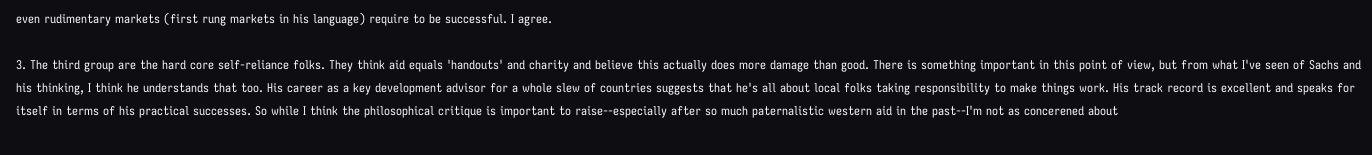even rudimentary markets (first rung markets in his language) require to be successful. I agree.

3. The third group are the hard core self-reliance folks. They think aid equals 'handouts' and charity and believe this actually does more damage than good. There is something important in this point of view, but from what I've seen of Sachs and his thinking, I think he understands that too. His career as a key development advisor for a whole slew of countries suggests that he's all about local folks taking responsibility to make things work. His track record is excellent and speaks for itself in terms of his practical successes. So while I think the philosophical critique is important to raise--especially after so much paternalistic western aid in the past--I'm not as concerened about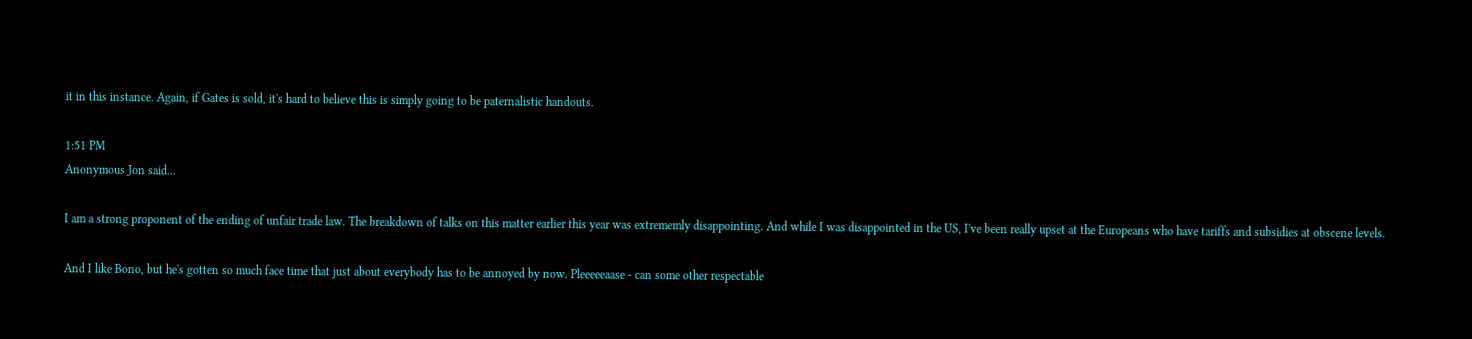it in this instance. Again, if Gates is sold, it's hard to believe this is simply going to be paternalistic handouts.

1:51 PM
Anonymous Jon said...

I am a strong proponent of the ending of unfair trade law. The breakdown of talks on this matter earlier this year was extrememly disappointing. And while I was disappointed in the US, I've been really upset at the Europeans who have tariffs and subsidies at obscene levels.

And I like Bono, but he's gotten so much face time that just about everybody has to be annoyed by now. Pleeeeeaase - can some other respectable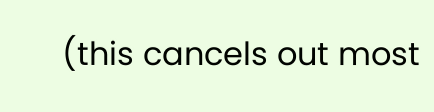(this cancels out most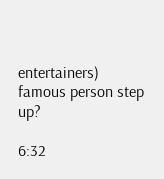entertainers) famous person step up?

6:32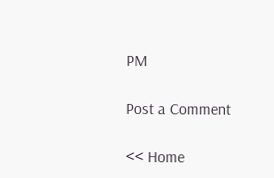PM

Post a Comment

<< Home